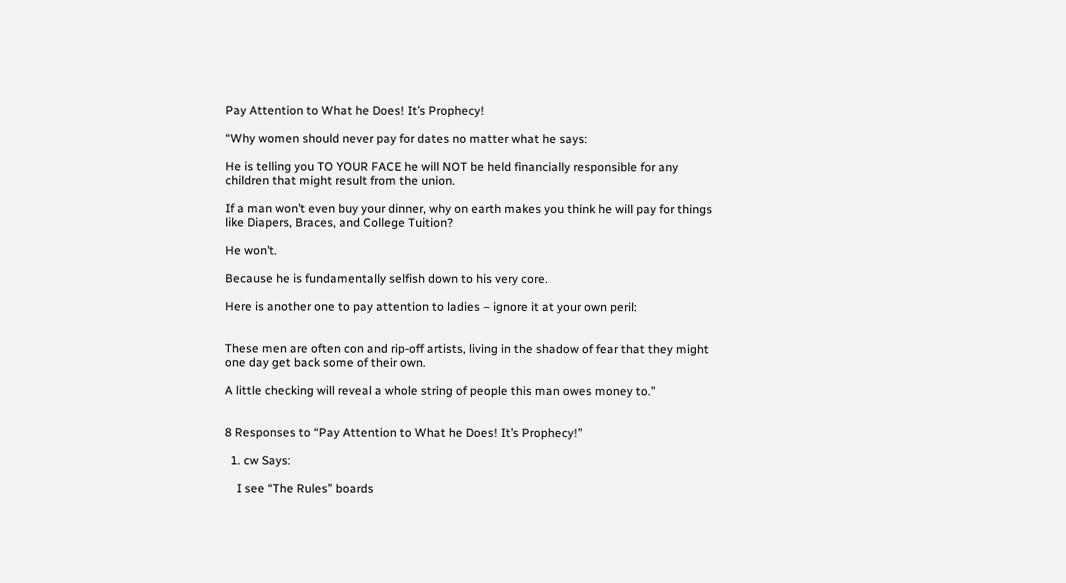Pay Attention to What he Does! It’s Prophecy!

“Why women should never pay for dates no matter what he says:

He is telling you TO YOUR FACE he will NOT be held financially responsible for any children that might result from the union.

If a man won’t even buy your dinner, why on earth makes you think he will pay for things like Diapers, Braces, and College Tuition?

He won’t.

Because he is fundamentally selfish down to his very core.

Here is another one to pay attention to ladies – ignore it at your own peril:


These men are often con and rip-off artists, living in the shadow of fear that they might one day get back some of their own.

A little checking will reveal a whole string of people this man owes money to.”


8 Responses to “Pay Attention to What he Does! It’s Prophecy!”

  1. cw Says:

    I see “The Rules” boards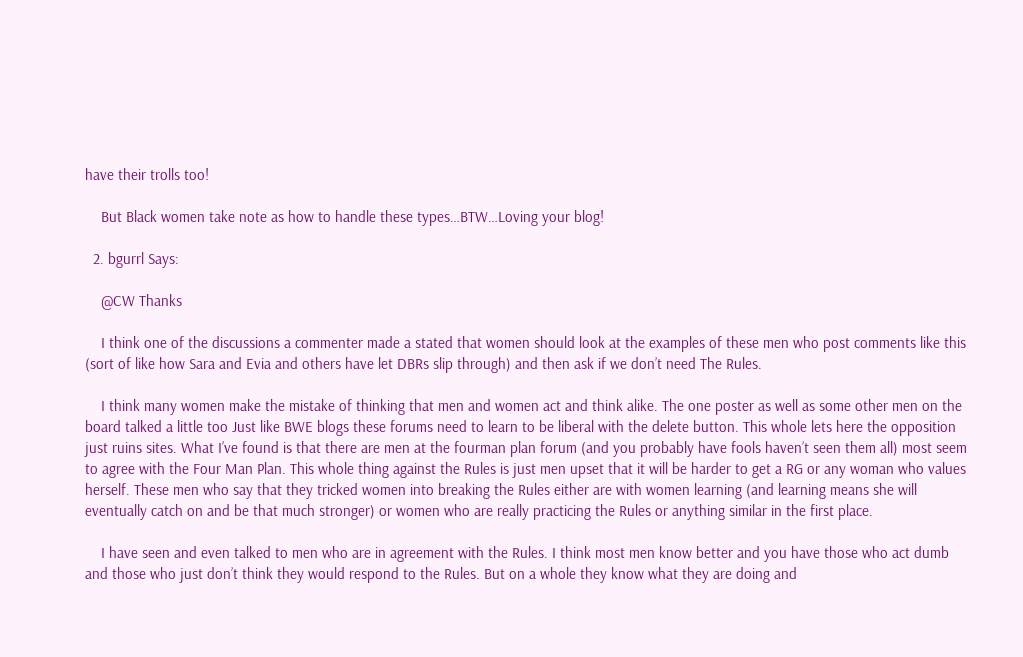have their trolls too!

    But Black women take note as how to handle these types…BTW…Loving your blog!

  2. bgurrl Says:

    @CW Thanks

    I think one of the discussions a commenter made a stated that women should look at the examples of these men who post comments like this (sort of like how Sara and Evia and others have let DBRs slip through) and then ask if we don’t need The Rules.

    I think many women make the mistake of thinking that men and women act and think alike. The one poster as well as some other men on the board talked a little too Just like BWE blogs these forums need to learn to be liberal with the delete button. This whole lets here the opposition just ruins sites. What I’ve found is that there are men at the fourman plan forum (and you probably have fools haven’t seen them all) most seem to agree with the Four Man Plan. This whole thing against the Rules is just men upset that it will be harder to get a RG or any woman who values herself. These men who say that they tricked women into breaking the Rules either are with women learning (and learning means she will eventually catch on and be that much stronger) or women who are really practicing the Rules or anything similar in the first place.

    I have seen and even talked to men who are in agreement with the Rules. I think most men know better and you have those who act dumb and those who just don’t think they would respond to the Rules. But on a whole they know what they are doing and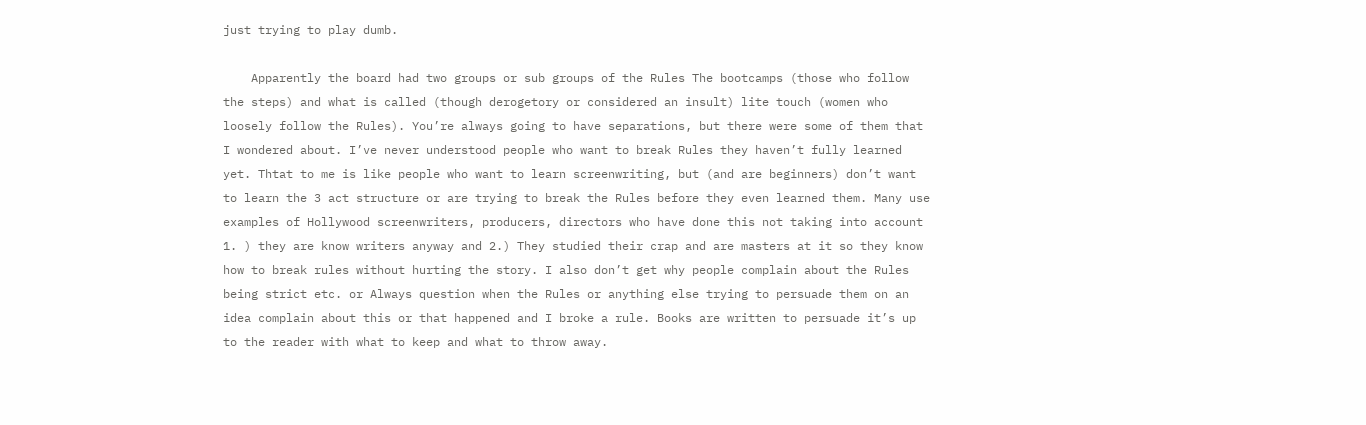just trying to play dumb.

    Apparently the board had two groups or sub groups of the Rules The bootcamps (those who follow the steps) and what is called (though derogetory or considered an insult) lite touch (women who loosely follow the Rules). You’re always going to have separations, but there were some of them that I wondered about. I’ve never understood people who want to break Rules they haven’t fully learned yet. Thtat to me is like people who want to learn screenwriting, but (and are beginners) don’t want to learn the 3 act structure or are trying to break the Rules before they even learned them. Many use examples of Hollywood screenwriters, producers, directors who have done this not taking into account 1. ) they are know writers anyway and 2.) They studied their crap and are masters at it so they know how to break rules without hurting the story. I also don’t get why people complain about the Rules being strict etc. or Always question when the Rules or anything else trying to persuade them on an idea complain about this or that happened and I broke a rule. Books are written to persuade it’s up to the reader with what to keep and what to throw away.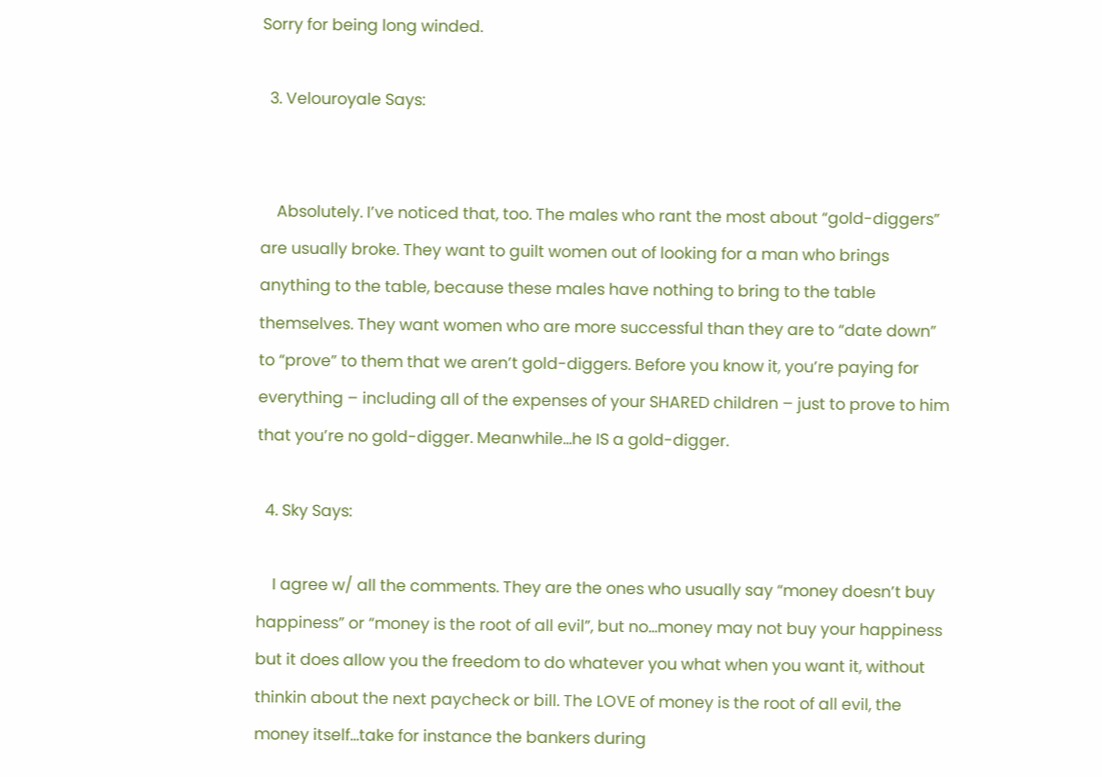Sorry for being long winded.

  3. Velouroyale Says:


    Absolutely. I’ve noticed that, too. The males who rant the most about “gold-diggers” are usually broke. They want to guilt women out of looking for a man who brings anything to the table, because these males have nothing to bring to the table themselves. They want women who are more successful than they are to “date down” to “prove” to them that we aren’t gold-diggers. Before you know it, you’re paying for everything – including all of the expenses of your SHARED children – just to prove to him that you’re no gold-digger. Meanwhile…he IS a gold-digger.

  4. Sky Says:

    I agree w/ all the comments. They are the ones who usually say “money doesn’t buy happiness” or “money is the root of all evil”, but no…money may not buy your happiness but it does allow you the freedom to do whatever you what when you want it, without thinkin about the next paycheck or bill. The LOVE of money is the root of all evil, the money itself…take for instance the bankers during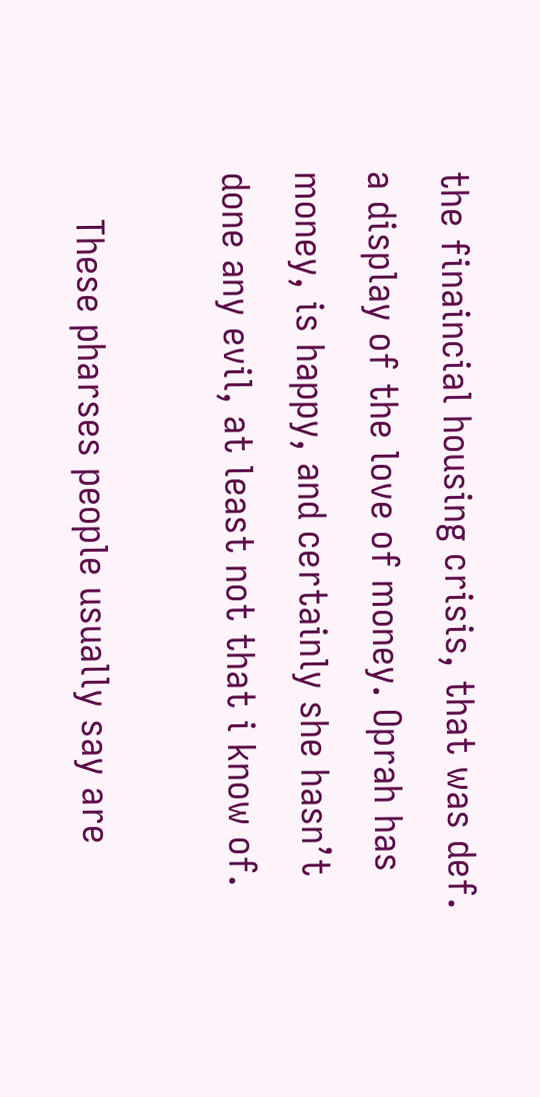the finaincial housing crisis, that was def. a display of the love of money. Oprah has money, is happy, and certainly she hasn’t done any evil, at least not that i know of.

    These pharses people usually say are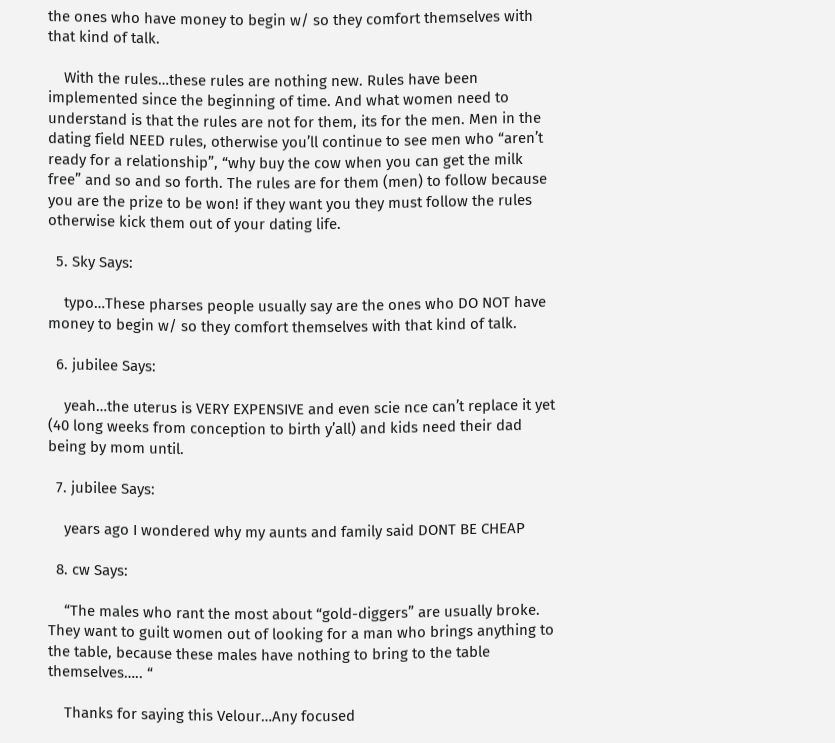the ones who have money to begin w/ so they comfort themselves with that kind of talk.

    With the rules…these rules are nothing new. Rules have been implemented since the beginning of time. And what women need to understand is that the rules are not for them, its for the men. Men in the dating field NEED rules, otherwise you’ll continue to see men who “aren’t ready for a relationship”, “why buy the cow when you can get the milk free” and so and so forth. The rules are for them (men) to follow because you are the prize to be won! if they want you they must follow the rules otherwise kick them out of your dating life.

  5. Sky Says:

    typo…These pharses people usually say are the ones who DO NOT have money to begin w/ so they comfort themselves with that kind of talk.

  6. jubilee Says:

    yeah…the uterus is VERY EXPENSIVE and even scie nce can’t replace it yet (40 long weeks from conception to birth y’all) and kids need their dad being by mom until.

  7. jubilee Says:

    years ago I wondered why my aunts and family said DONT BE CHEAP

  8. cw Says:

    “The males who rant the most about “gold-diggers” are usually broke. They want to guilt women out of looking for a man who brings anything to the table, because these males have nothing to bring to the table themselves….. “

    Thanks for saying this Velour…Any focused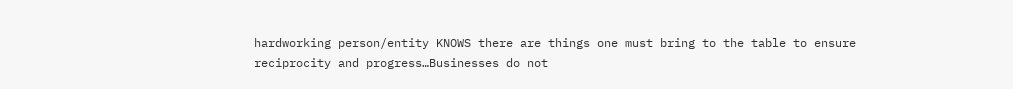hardworking person/entity KNOWS there are things one must bring to the table to ensure reciprocity and progress…Businesses do not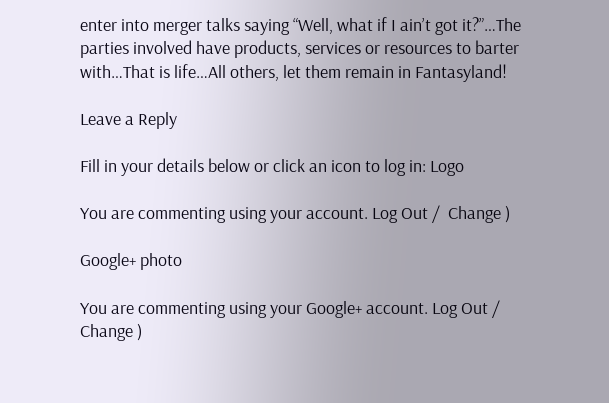enter into merger talks saying “Well, what if I ain’t got it?”…The parties involved have products, services or resources to barter with…That is life…All others, let them remain in Fantasyland!

Leave a Reply

Fill in your details below or click an icon to log in: Logo

You are commenting using your account. Log Out /  Change )

Google+ photo

You are commenting using your Google+ account. Log Out /  Change )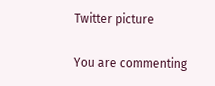Twitter picture

You are commenting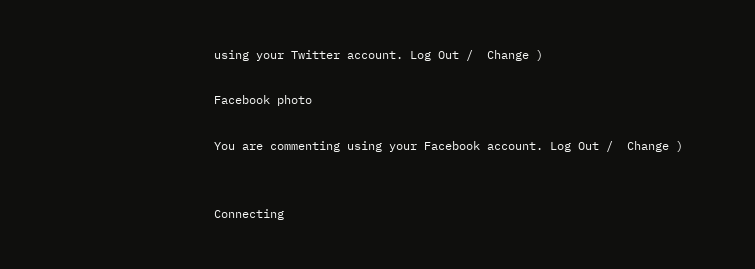using your Twitter account. Log Out /  Change )

Facebook photo

You are commenting using your Facebook account. Log Out /  Change )


Connecting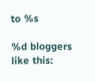to %s

%d bloggers like this: